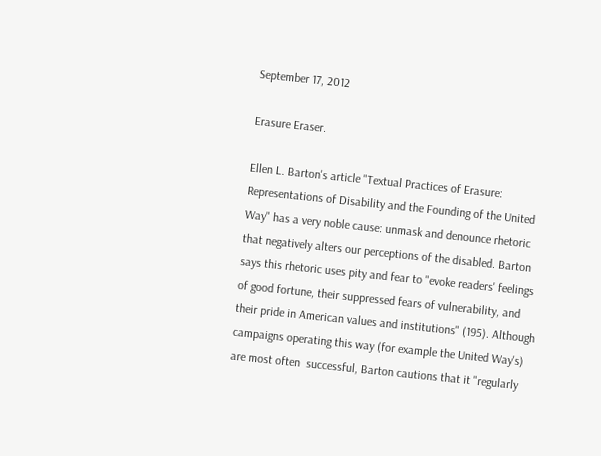September 17, 2012

Erasure Eraser.

Ellen L. Barton's article "Textual Practices of Erasure: Representations of Disability and the Founding of the United Way" has a very noble cause: unmask and denounce rhetoric that negatively alters our perceptions of the disabled. Barton says this rhetoric uses pity and fear to "evoke readers' feelings of good fortune, their suppressed fears of vulnerability, and their pride in American values and institutions" (195). Although campaigns operating this way (for example the United Way's) are most often  successful, Barton cautions that it "regularly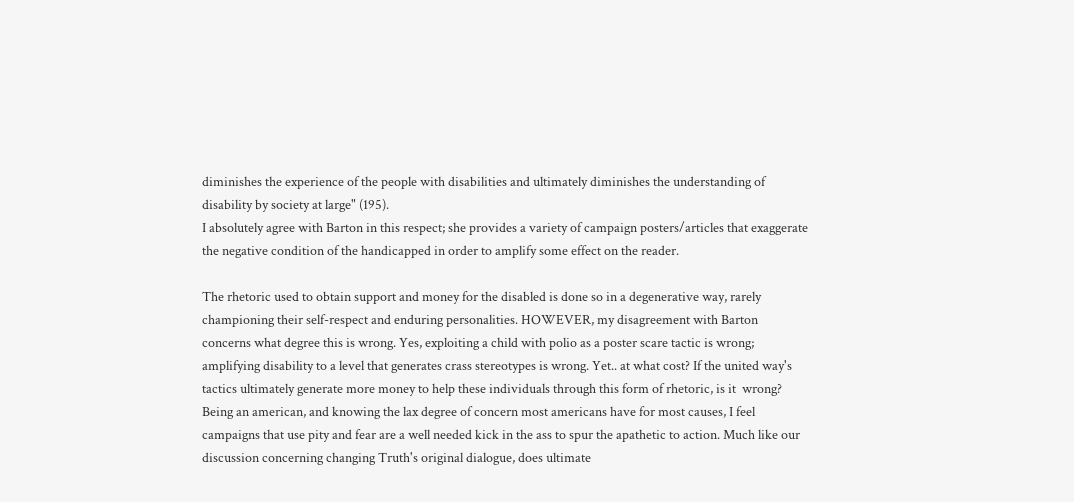diminishes the experience of the people with disabilities and ultimately diminishes the understanding of disability by society at large" (195).
I absolutely agree with Barton in this respect; she provides a variety of campaign posters/articles that exaggerate the negative condition of the handicapped in order to amplify some effect on the reader.

The rhetoric used to obtain support and money for the disabled is done so in a degenerative way, rarely championing their self-respect and enduring personalities. HOWEVER, my disagreement with Barton concerns what degree this is wrong. Yes, exploiting a child with polio as a poster scare tactic is wrong; amplifying disability to a level that generates crass stereotypes is wrong. Yet.. at what cost? If the united way's tactics ultimately generate more money to help these individuals through this form of rhetoric, is it  wrong? Being an american, and knowing the lax degree of concern most americans have for most causes, I feel campaigns that use pity and fear are a well needed kick in the ass to spur the apathetic to action. Much like our discussion concerning changing Truth's original dialogue, does ultimate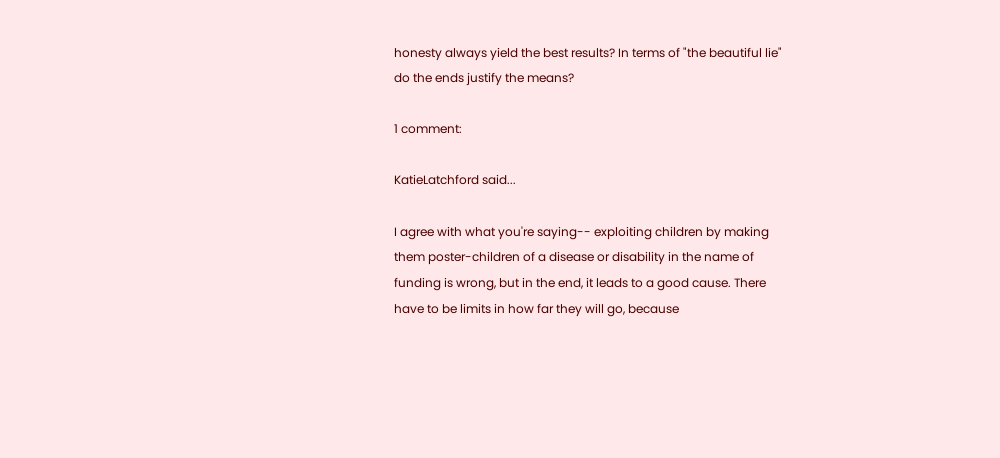honesty always yield the best results? In terms of "the beautiful lie" do the ends justify the means?

1 comment:

KatieLatchford said...

I agree with what you're saying-- exploiting children by making them poster-children of a disease or disability in the name of funding is wrong, but in the end, it leads to a good cause. There have to be limits in how far they will go, because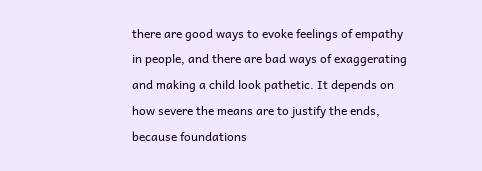there are good ways to evoke feelings of empathy in people, and there are bad ways of exaggerating and making a child look pathetic. It depends on how severe the means are to justify the ends, because foundations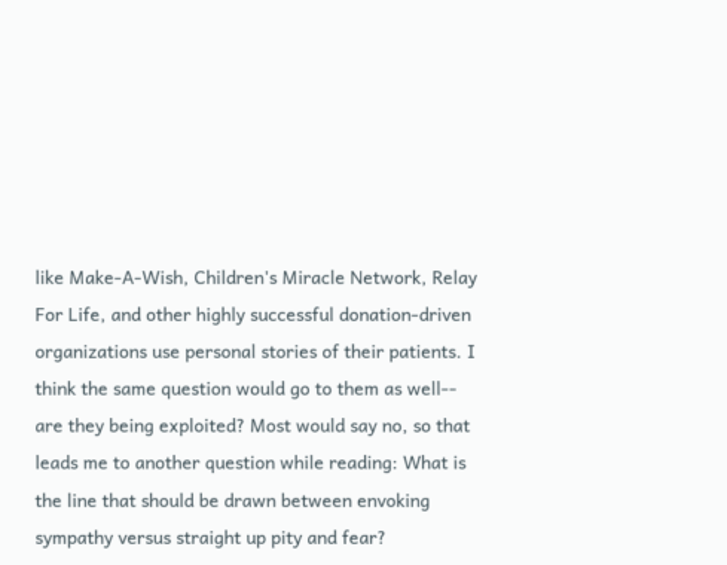like Make-A-Wish, Children's Miracle Network, Relay For Life, and other highly successful donation-driven organizations use personal stories of their patients. I think the same question would go to them as well-- are they being exploited? Most would say no, so that leads me to another question while reading: What is the line that should be drawn between envoking sympathy versus straight up pity and fear?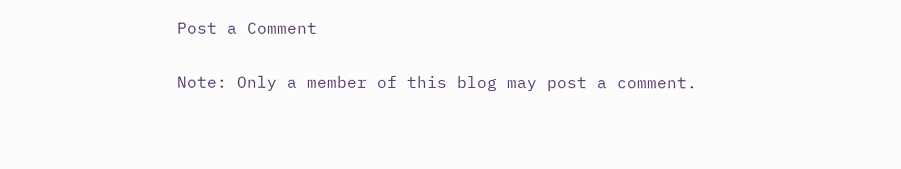Post a Comment

Note: Only a member of this blog may post a comment.